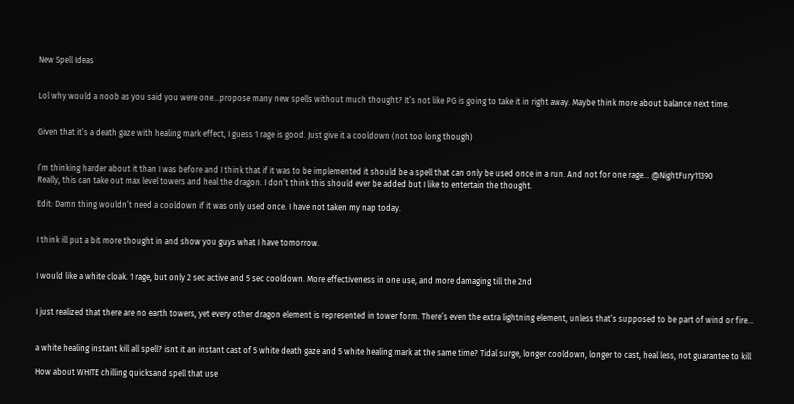New Spell Ideas


Lol why would a noob as you said you were one…propose many new spells without much thought? It’s not like PG is going to take it in right away. Maybe think more about balance next time.


Given that it’s a death gaze with healing mark effect, I guess 1 rage is good. Just give it a cooldown (not too long though)


I’m thinking harder about it than I was before and I think that if it was to be implemented it should be a spell that can only be used once in a run. And not for one rage… @NightFury11390
Really, this can take out max level towers and heal the dragon. I don’t think this should ever be added but I like to entertain the thought.

Edit: Damn thing wouldn’t need a cooldown if it was only used once. I have not taken my nap today.


I think ill put a bit more thought in and show you guys what I have tomorrow.


I would like a white cloak. 1 rage, but only 2 sec active and 5 sec cooldown. More effectiveness in one use, and more damaging till the 2nd


I just realized that there are no earth towers, yet every other dragon element is represented in tower form. There’s even the extra lightning element, unless that’s supposed to be part of wind or fire…


a white healing instant kill all spell? isnt it an instant cast of 5 white death gaze and 5 white healing mark at the same time? Tidal surge, longer cooldown, longer to cast, heal less, not guarantee to kill

How about WHITE chilling quicksand spell that use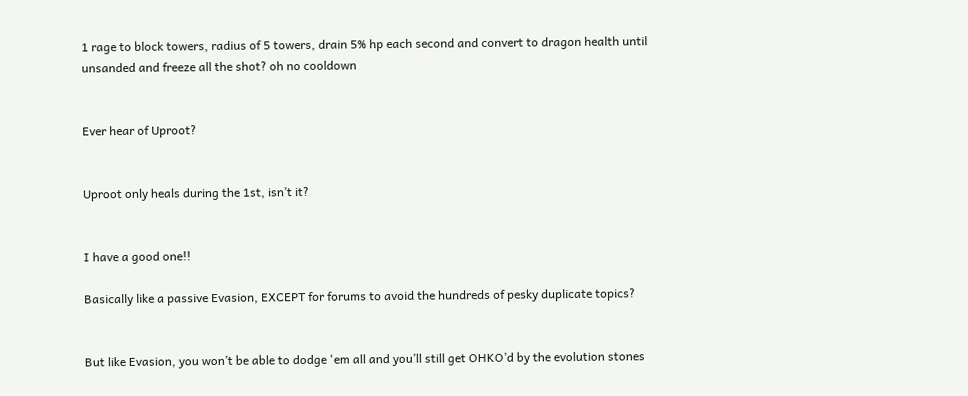1 rage to block towers, radius of 5 towers, drain 5% hp each second and convert to dragon health until unsanded and freeze all the shot? oh no cooldown


Ever hear of Uproot?


Uproot only heals during the 1st, isn’t it?


I have a good one!!

Basically like a passive Evasion, EXCEPT for forums to avoid the hundreds of pesky duplicate topics?


But like Evasion, you won’t be able to dodge 'em all and you’ll still get OHKO’d by the evolution stones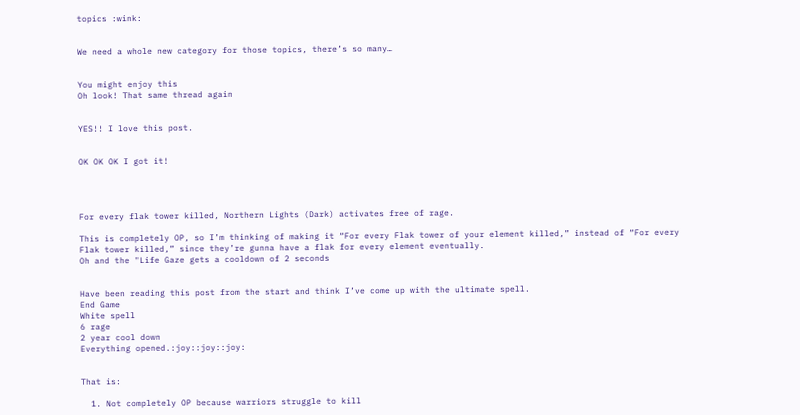topics :wink:


We need a whole new category for those topics, there’s so many…


You might enjoy this
Oh look! That same thread again


YES!! I love this post.


OK OK OK I got it!




For every flak tower killed, Northern Lights (Dark) activates free of rage.

This is completely OP, so I’m thinking of making it “For every Flak tower of your element killed,” instead of “For every Flak tower killed,” since they’re gunna have a flak for every element eventually.
Oh and the "Life Gaze gets a cooldown of 2 seconds


Have been reading this post from the start and think I’ve come up with the ultimate spell.
End Game
White spell
6 rage
2 year cool down
Everything opened.:joy::joy::joy:


That is:

  1. Not completely OP because warriors struggle to kill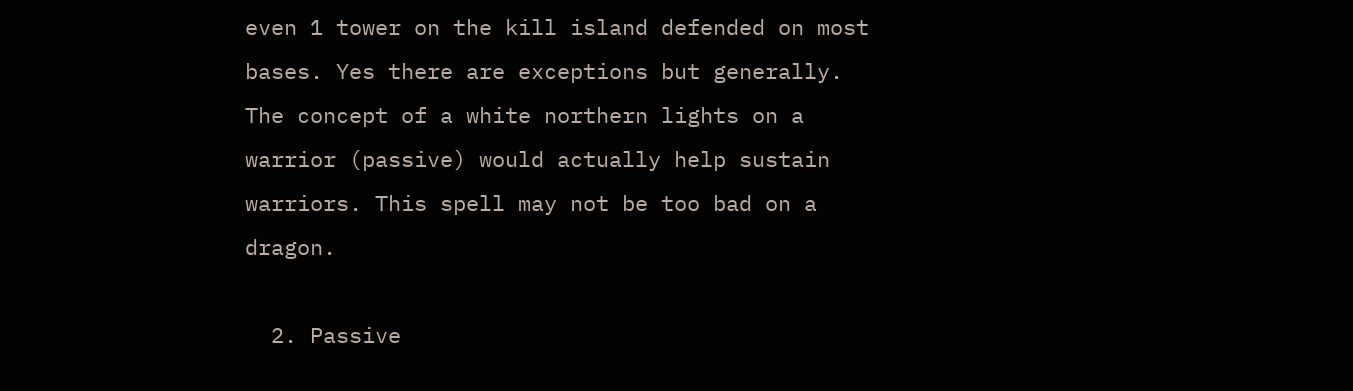even 1 tower on the kill island defended on most bases. Yes there are exceptions but generally. The concept of a white northern lights on a warrior (passive) would actually help sustain warriors. This spell may not be too bad on a dragon.

  2. Passive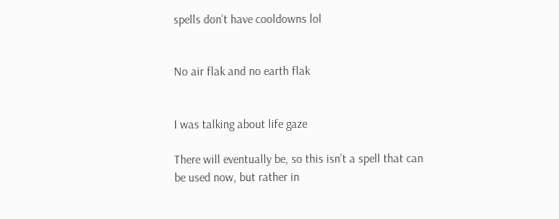spells don’t have cooldowns lol


No air flak and no earth flak


I was talking about life gaze

There will eventually be, so this isn’t a spell that can be used now, but rather in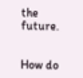the future.


How do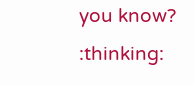you know? :thinking: